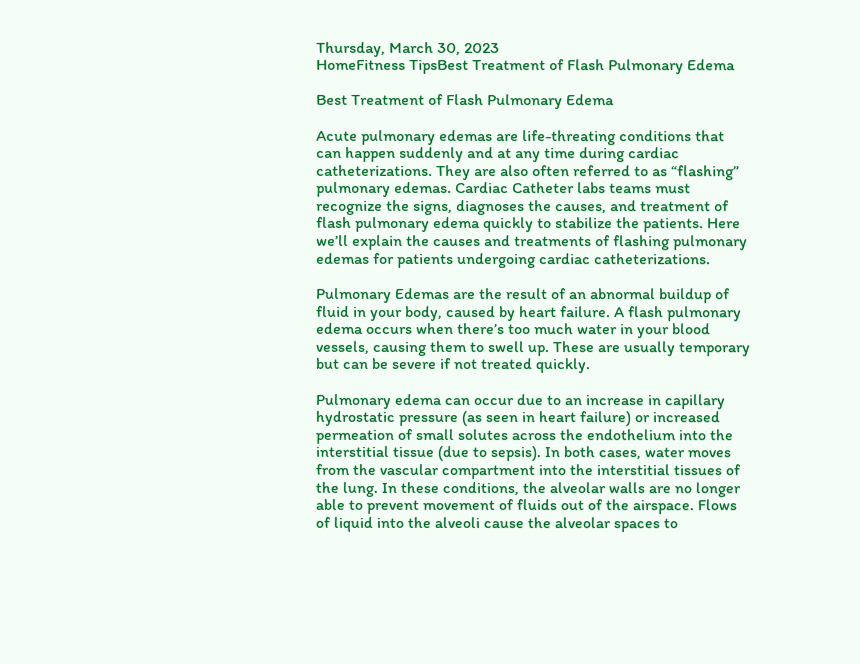Thursday, March 30, 2023
HomeFitness TipsBest Treatment of Flash Pulmonary Edema

Best Treatment of Flash Pulmonary Edema

Acute pulmonary edemas are life-threating conditions that can happen suddenly and at any time during cardiac catheterizations. They are also often referred to as “flashing” pulmonary edemas. Cardiac Catheter labs teams must recognize the signs, diagnoses the causes, and treatment of flash pulmonary edema quickly to stabilize the patients. Here we’ll explain the causes and treatments of flashing pulmonary edemas for patients undergoing cardiac catheterizations.

Pulmonary Edemas are the result of an abnormal buildup of fluid in your body, caused by heart failure. A flash pulmonary edema occurs when there’s too much water in your blood vessels, causing them to swell up. These are usually temporary but can be severe if not treated quickly.

Pulmonary edema can occur due to an increase in capillary hydrostatic pressure (as seen in heart failure) or increased permeation of small solutes across the endothelium into the interstitial tissue (due to sepsis). In both cases, water moves from the vascular compartment into the interstitial tissues of the lung. In these conditions, the alveolar walls are no longer able to prevent movement of fluids out of the airspace. Flows of liquid into the alveoli cause the alveolar spaces to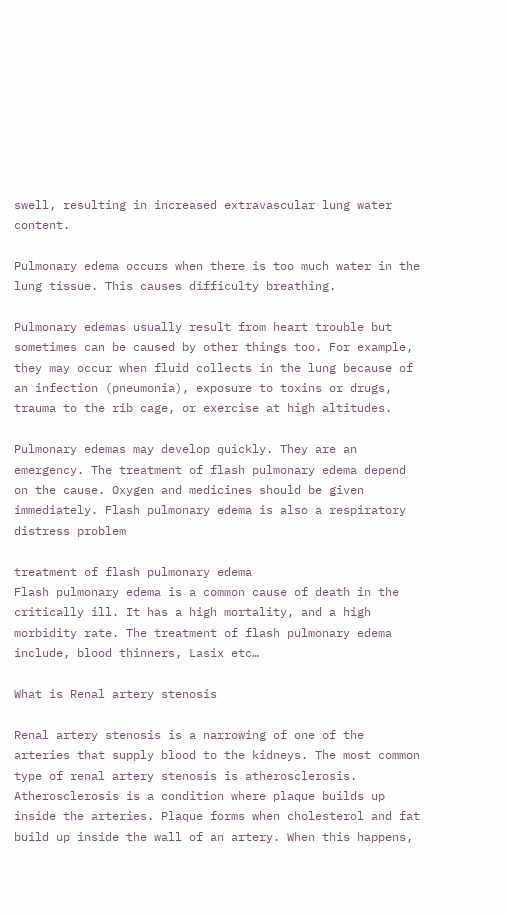swell, resulting in increased extravascular lung water content.

Pulmonary edema occurs when there is too much water in the lung tissue. This causes difficulty breathing.

Pulmonary edemas usually result from heart trouble but sometimes can be caused by other things too. For example, they may occur when fluid collects in the lung because of an infection (pneumonia), exposure to toxins or drugs, trauma to the rib cage, or exercise at high altitudes.

Pulmonary edemas may develop quickly. They are an emergency. The treatment of flash pulmonary edema depend on the cause. Oxygen and medicines should be given immediately. Flash pulmonary edema is also a respiratory distress problem

treatment of flash pulmonary edema
Flash pulmonary edema is a common cause of death in the critically ill. It has a high mortality, and a high morbidity rate. The treatment of flash pulmonary edema include, blood thinners, Lasix etc…

What is Renal artery stenosis

Renal artery stenosis is a narrowing of one of the arteries that supply blood to the kidneys. The most common type of renal artery stenosis is atherosclerosis. Atherosclerosis is a condition where plaque builds up inside the arteries. Plaque forms when cholesterol and fat build up inside the wall of an artery. When this happens,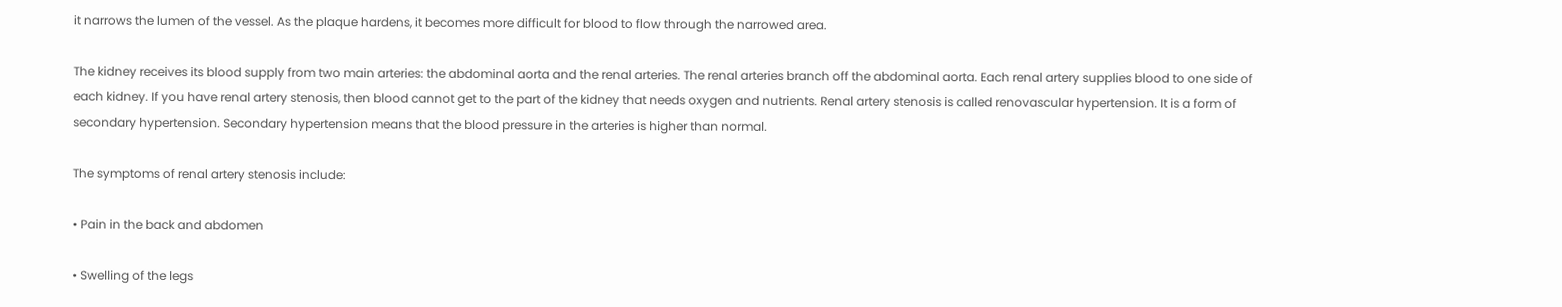it narrows the lumen of the vessel. As the plaque hardens, it becomes more difficult for blood to flow through the narrowed area.

The kidney receives its blood supply from two main arteries: the abdominal aorta and the renal arteries. The renal arteries branch off the abdominal aorta. Each renal artery supplies blood to one side of each kidney. If you have renal artery stenosis, then blood cannot get to the part of the kidney that needs oxygen and nutrients. Renal artery stenosis is called renovascular hypertension. It is a form of secondary hypertension. Secondary hypertension means that the blood pressure in the arteries is higher than normal.

The symptoms of renal artery stenosis include:

• Pain in the back and abdomen

• Swelling of the legs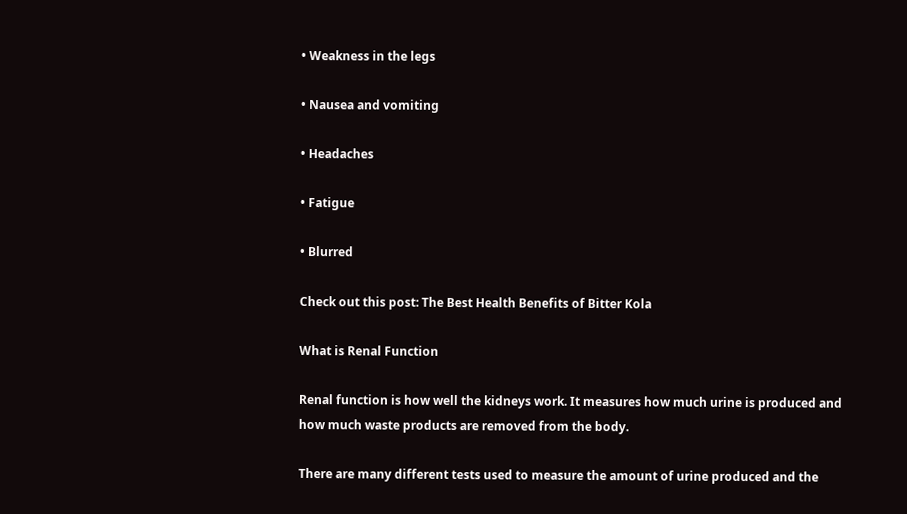• Weakness in the legs

• Nausea and vomiting

• Headaches

• Fatigue

• Blurred

Check out this post: The Best Health Benefits of Bitter Kola

What is Renal Function

Renal function is how well the kidneys work. It measures how much urine is produced and how much waste products are removed from the body.

There are many different tests used to measure the amount of urine produced and the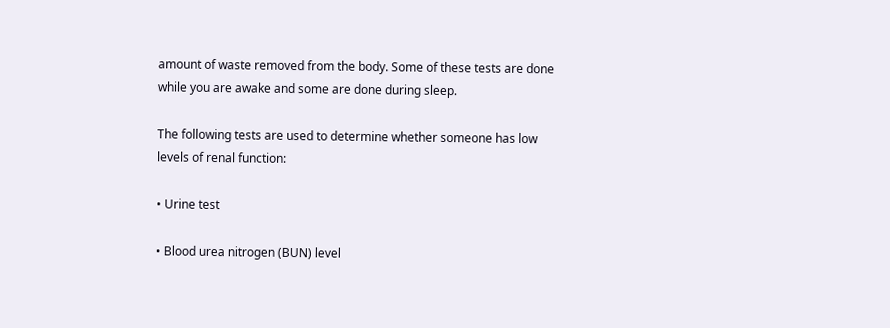amount of waste removed from the body. Some of these tests are done while you are awake and some are done during sleep.

The following tests are used to determine whether someone has low levels of renal function:

• Urine test

• Blood urea nitrogen (BUN) level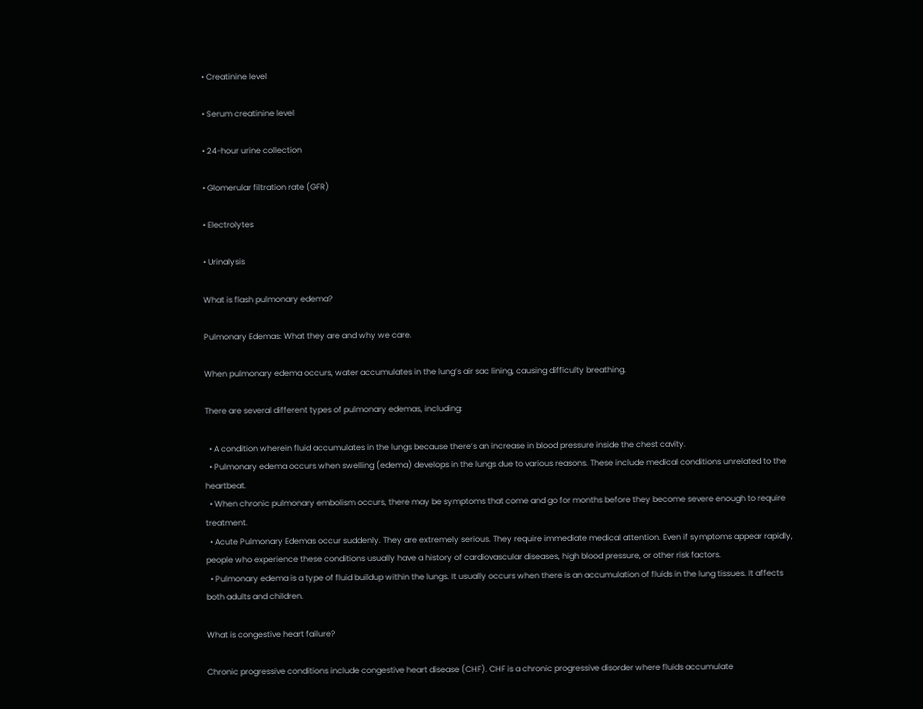• Creatinine level

• Serum creatinine level

• 24-hour urine collection

• Glomerular filtration rate (GFR)

• Electrolytes

• Urinalysis

What is flash pulmonary edema?

Pulmonary Edemas: What they are and why we care.

When pulmonary edema occurs, water accumulates in the lung’s air sac lining, causing difficulty breathing.

There are several different types of pulmonary edemas, including:

  • A condition wherein fluid accumulates in the lungs because there’s an increase in blood pressure inside the chest cavity.
  • Pulmonary edema occurs when swelling (edema) develops in the lungs due to various reasons. These include medical conditions unrelated to the heartbeat.
  • When chronic pulmonary embolism occurs, there may be symptoms that come and go for months before they become severe enough to require treatment.
  • Acute Pulmonary Edemas occur suddenly. They are extremely serious. They require immediate medical attention. Even if symptoms appear rapidly, people who experience these conditions usually have a history of cardiovascular diseases, high blood pressure, or other risk factors.
  • Pulmonary edema is a type of fluid buildup within the lungs. It usually occurs when there is an accumulation of fluids in the lung tissues. It affects both adults and children.

What is congestive heart failure?

Chronic progressive conditions include congestive heart disease (CHF). CHF is a chronic progressive disorder where fluids accumulate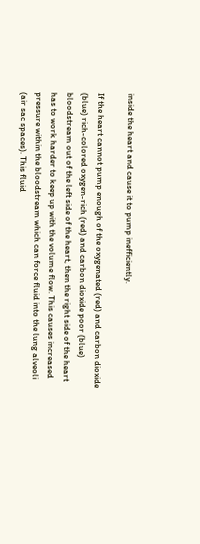inside the heart and cause it to pump inefficiently.

If the heart cannot pump enough of the oxygenated (red) and carbon dioxide (blue) rich-colored oxygen-rich (red) and carbon dioxide poor (blue) bloodstream out of the left side of the heart, then the right side of the heart has to work harder to keep up with the volume flow. This causes increased pressure within the bloodstream which can force fluid into the lung alveoli (air sac spaces). This fluid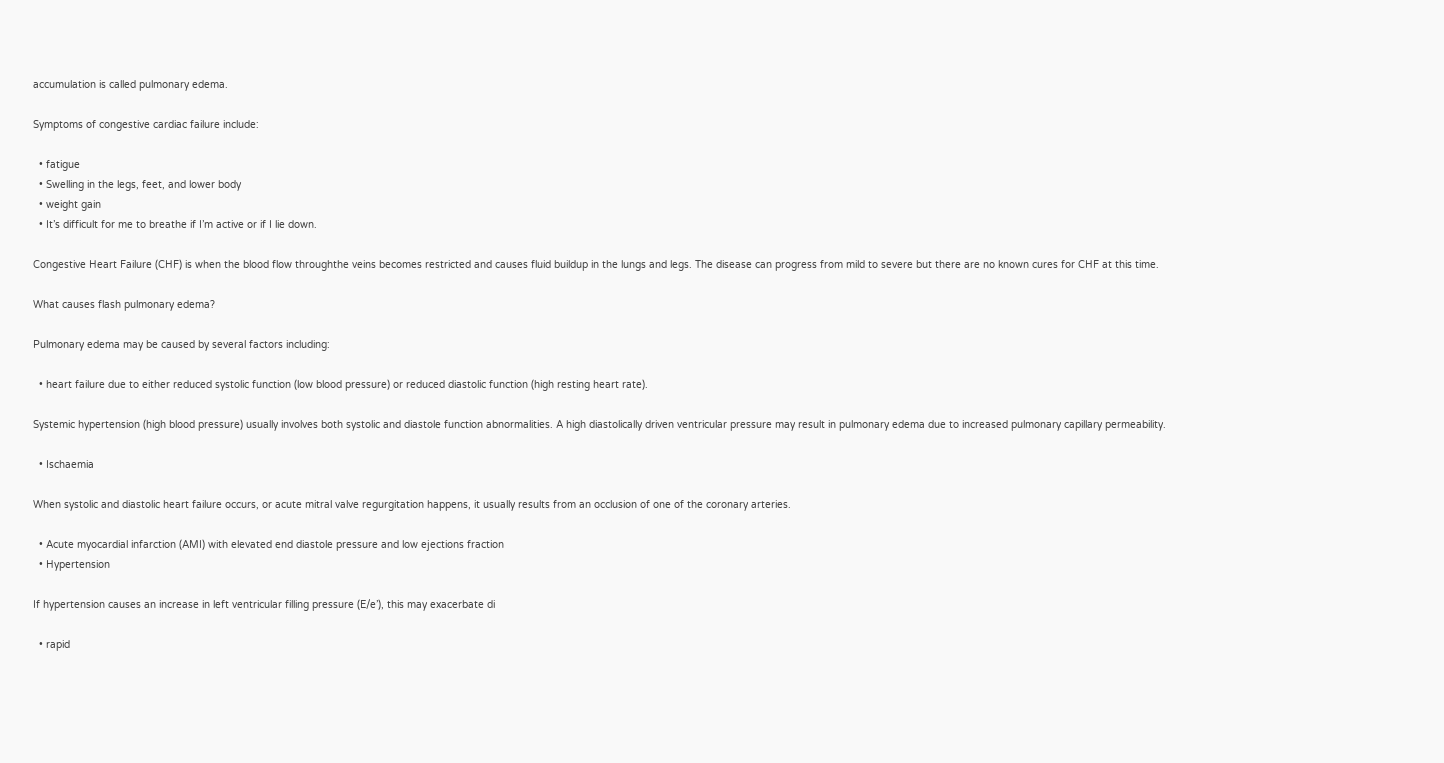accumulation is called pulmonary edema.

Symptoms of congestive cardiac failure include:

  • fatigue
  • Swelling in the legs, feet, and lower body
  • weight gain
  • It’s difficult for me to breathe if I’m active or if I lie down.

Congestive Heart Failure (CHF) is when the blood flow throughthe veins becomes restricted and causes fluid buildup in the lungs and legs. The disease can progress from mild to severe but there are no known cures for CHF at this time.

What causes flash pulmonary edema?

Pulmonary edema may be caused by several factors including:

  • heart failure due to either reduced systolic function (low blood pressure) or reduced diastolic function (high resting heart rate).

Systemic hypertension (high blood pressure) usually involves both systolic and diastole function abnormalities. A high diastolically driven ventricular pressure may result in pulmonary edema due to increased pulmonary capillary permeability.

  • Ischaemia

When systolic and diastolic heart failure occurs, or acute mitral valve regurgitation happens, it usually results from an occlusion of one of the coronary arteries.

  • Acute myocardial infarction (AMI) with elevated end diastole pressure and low ejections fraction
  • Hypertension

If hypertension causes an increase in left ventricular filling pressure (E/e’), this may exacerbate di

  • rapid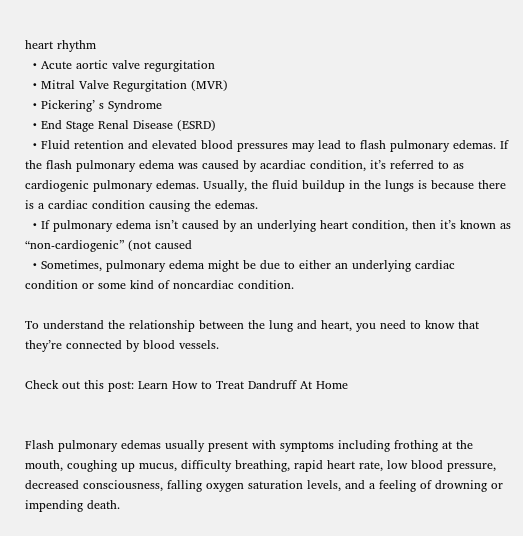heart rhythm
  • Acute aortic valve regurgitation
  • Mitral Valve Regurgitation (MVR)
  • Pickering’ s Syndrome
  • End Stage Renal Disease (ESRD)
  • Fluid retention and elevated blood pressures may lead to flash pulmonary edemas. If the flash pulmonary edema was caused by acardiac condition, it’s referred to as cardiogenic pulmonary edemas. Usually, the fluid buildup in the lungs is because there is a cardiac condition causing the edemas.
  • If pulmonary edema isn’t caused by an underlying heart condition, then it’s known as “non-cardiogenic” (not caused
  • Sometimes, pulmonary edema might be due to either an underlying cardiac condition or some kind of noncardiac condition.

To understand the relationship between the lung and heart, you need to know that they’re connected by blood vessels.

Check out this post: Learn How to Treat Dandruff At Home


Flash pulmonary edemas usually present with symptoms including frothing at the mouth, coughing up mucus, difficulty breathing, rapid heart rate, low blood pressure, decreased consciousness, falling oxygen saturation levels, and a feeling of drowning or impending death.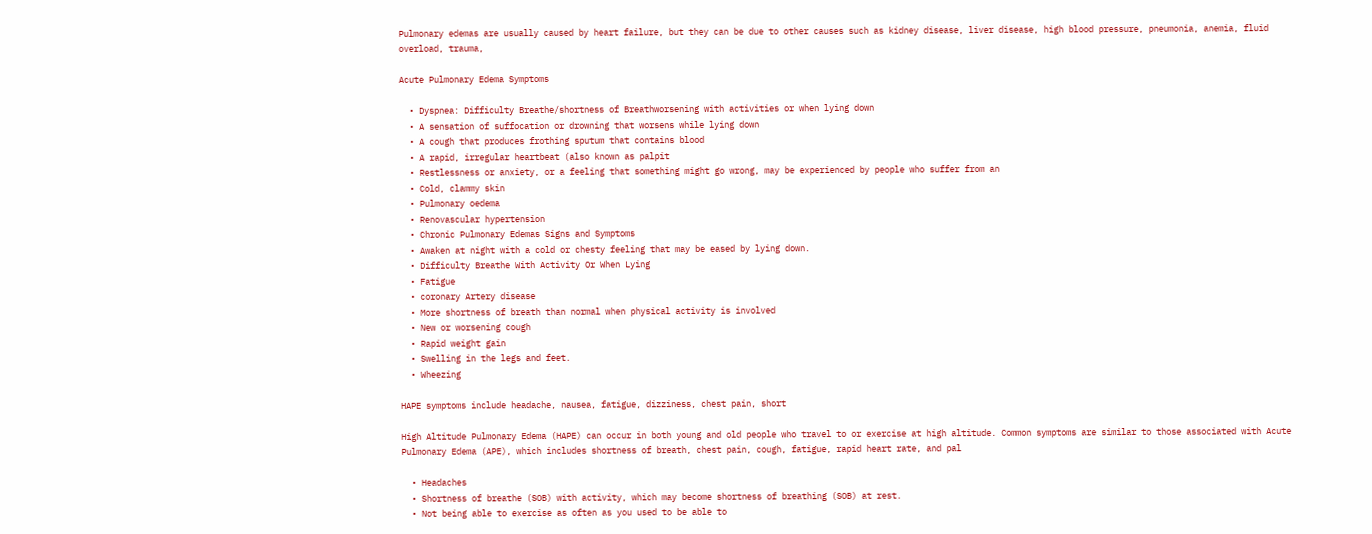Pulmonary edemas are usually caused by heart failure, but they can be due to other causes such as kidney disease, liver disease, high blood pressure, pneumonia, anemia, fluid overload, trauma,

Acute Pulmonary Edema Symptoms

  • Dyspnea: Difficulty Breathe/shortness of Breathworsening with activities or when lying down
  • A sensation of suffocation or drowning that worsens while lying down
  • A cough that produces frothing sputum that contains blood
  • A rapid, irregular heartbeat (also known as palpit
  • Restlessness or anxiety, or a feeling that something might go wrong, may be experienced by people who suffer from an
  • Cold, clammy skin
  • Pulmonary oedema
  • Renovascular hypertension
  • Chronic Pulmonary Edemas Signs and Symptoms
  • Awaken at night with a cold or chesty feeling that may be eased by lying down.
  • Difficulty Breathe With Activity Or When Lying
  • Fatigue
  • coronary Artery disease
  • More shortness of breath than normal when physical activity is involved
  • New or worsening cough
  • Rapid weight gain
  • Swelling in the legs and feet.
  • Wheezing

HAPE symptoms include headache, nausea, fatigue, dizziness, chest pain, short

High Altitude Pulmonary Edema (HAPE) can occur in both young and old people who travel to or exercise at high altitude. Common symptoms are similar to those associated with Acute Pulmonary Edema (APE), which includes shortness of breath, chest pain, cough, fatigue, rapid heart rate, and pal

  • Headaches
  • Shortness of breathe (SOB) with activity, which may become shortness of breathing (SOB) at rest.
  • Not being able to exercise as often as you used to be able to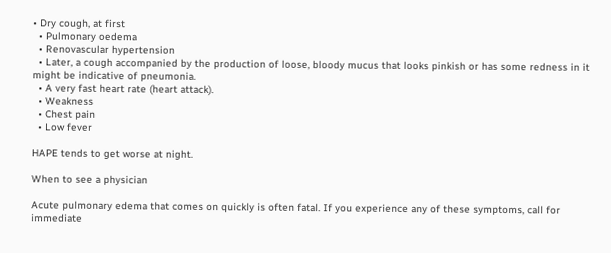• Dry cough, at first
  • Pulmonary oedema
  • Renovascular hypertension
  • Later, a cough accompanied by the production of loose, bloody mucus that looks pinkish or has some redness in it might be indicative of pneumonia.
  • A very fast heart rate (heart attack).
  • Weakness
  • Chest pain
  • Low fever

HAPE tends to get worse at night.

When to see a physician

Acute pulmonary edema that comes on quickly is often fatal. If you experience any of these symptoms, call for immediate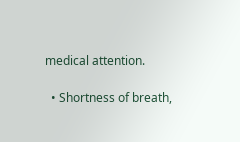medical attention.

  • Shortness of breath,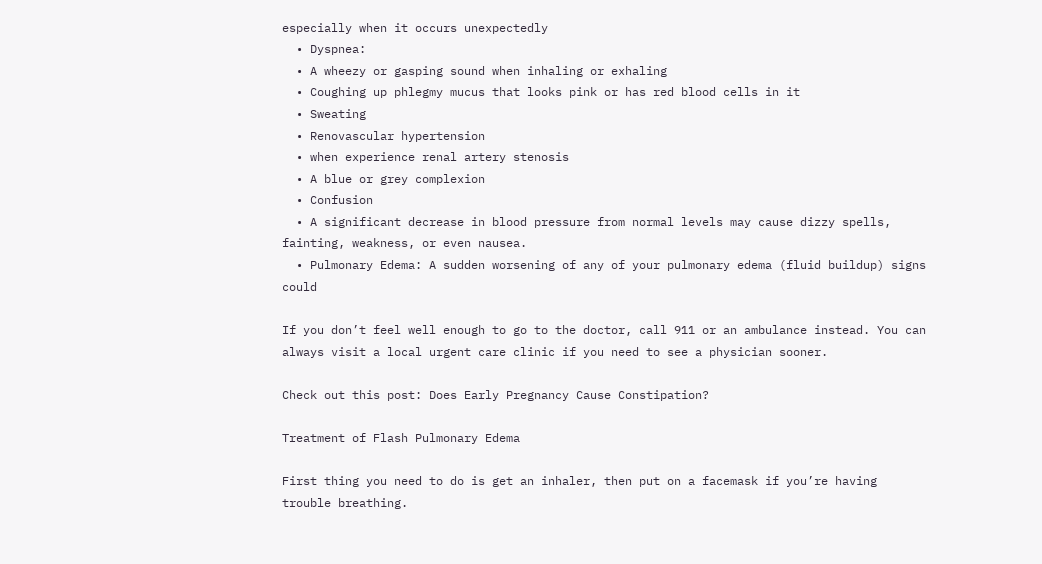especially when it occurs unexpectedly
  • Dyspnea:
  • A wheezy or gasping sound when inhaling or exhaling
  • Coughing up phlegmy mucus that looks pink or has red blood cells in it
  • Sweating
  • Renovascular hypertension
  • when experience renal artery stenosis
  • A blue or grey complexion
  • Confusion
  • A significant decrease in blood pressure from normal levels may cause dizzy spells, fainting, weakness, or even nausea.
  • Pulmonary Edema: A sudden worsening of any of your pulmonary edema (fluid buildup) signs could

If you don’t feel well enough to go to the doctor, call 911 or an ambulance instead. You can always visit a local urgent care clinic if you need to see a physician sooner.

Check out this post: Does Early Pregnancy Cause Constipation?

Treatment of Flash Pulmonary Edema

First thing you need to do is get an inhaler, then put on a facemask if you’re having trouble breathing.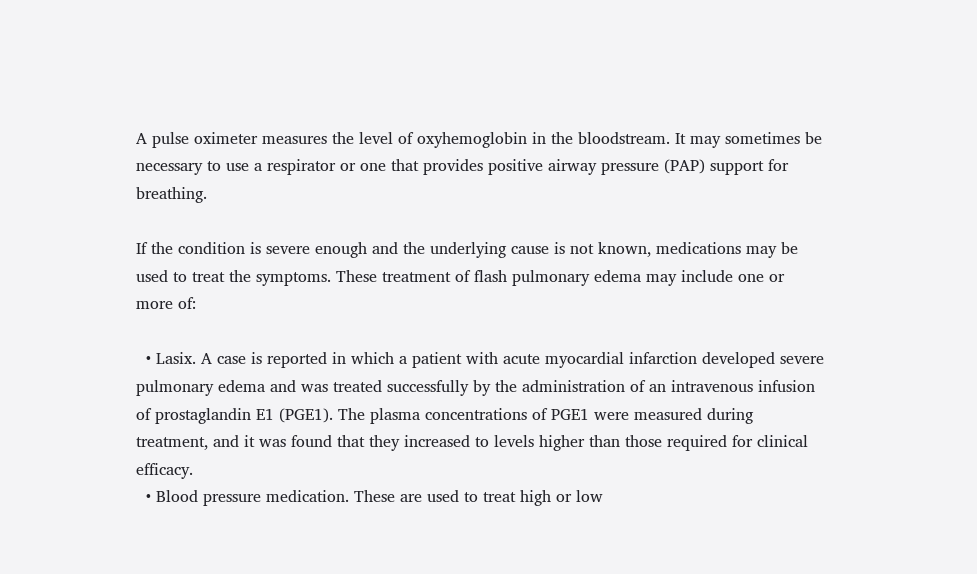A pulse oximeter measures the level of oxyhemoglobin in the bloodstream. It may sometimes be necessary to use a respirator or one that provides positive airway pressure (PAP) support for breathing.

If the condition is severe enough and the underlying cause is not known, medications may be used to treat the symptoms. These treatment of flash pulmonary edema may include one or more of:

  • Lasix. A case is reported in which a patient with acute myocardial infarction developed severe pulmonary edema and was treated successfully by the administration of an intravenous infusion of prostaglandin E1 (PGE1). The plasma concentrations of PGE1 were measured during treatment, and it was found that they increased to levels higher than those required for clinical efficacy.
  • Blood pressure medication. These are used to treat high or low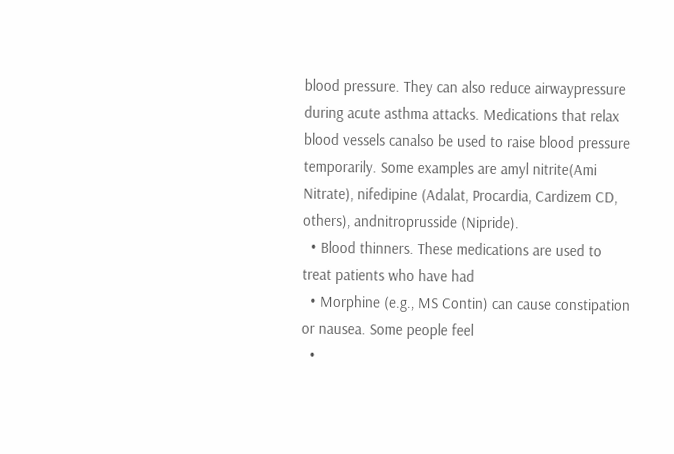blood pressure. They can also reduce airwaypressure during acute asthma attacks. Medications that relax blood vessels canalso be used to raise blood pressure temporarily. Some examples are amyl nitrite(Ami Nitrate), nifedipine (Adalat, Procardia, Cardizem CD, others), andnitroprusside (Nipride).
  • Blood thinners. These medications are used to treat patients who have had
  • Morphine (e.g., MS Contin) can cause constipation or nausea. Some people feel
  •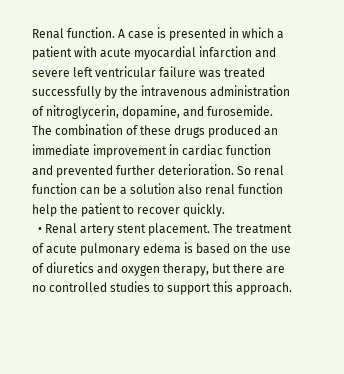Renal function. A case is presented in which a patient with acute myocardial infarction and severe left ventricular failure was treated successfully by the intravenous administration of nitroglycerin, dopamine, and furosemide. The combination of these drugs produced an immediate improvement in cardiac function and prevented further deterioration. So renal function can be a solution also renal function help the patient to recover quickly.
  • Renal artery stent placement. The treatment of acute pulmonary edema is based on the use of diuretics and oxygen therapy, but there are no controlled studies to support this approach.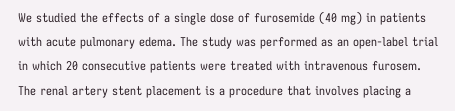We studied the effects of a single dose of furosemide (40 mg) in patients with acute pulmonary edema. The study was performed as an open-label trial in which 20 consecutive patients were treated with intravenous furosem. The renal artery stent placement is a procedure that involves placing a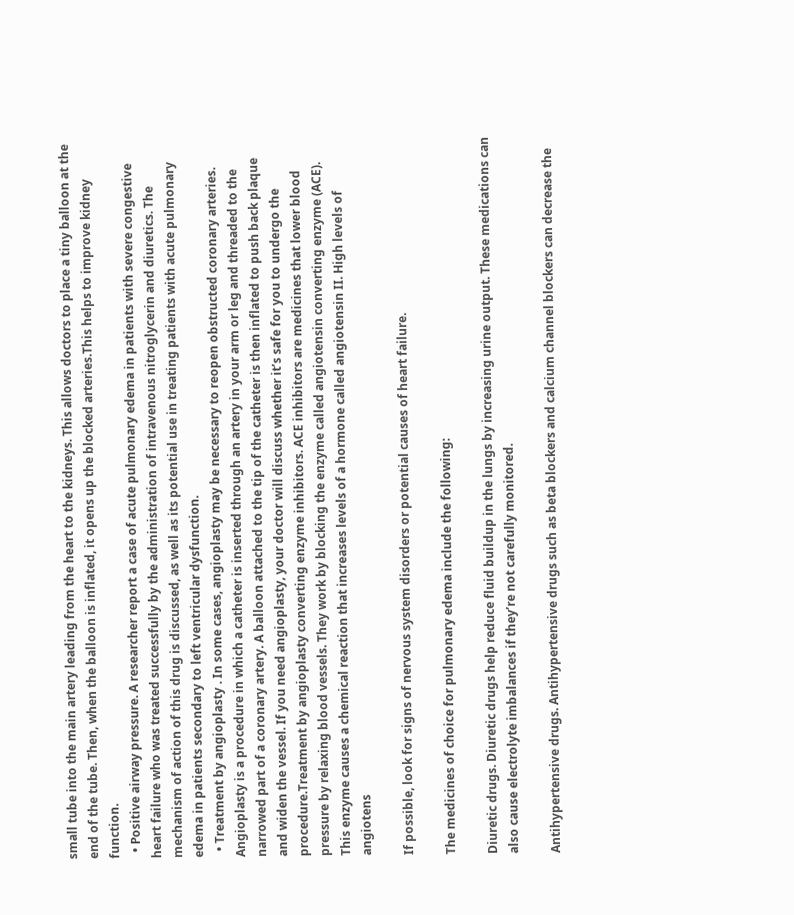small tube into the main artery leading from the heart to the kidneys. This allows doctors to place a tiny balloon at the end of the tube. Then, when the balloon is inflated, it opens up the blocked arteries.This helps to improve kidney function.
  • Positive airway pressure. A researcher report a case of acute pulmonary edema in patients with severe congestive heart failure who was treated successfully by the administration of intravenous nitroglycerin and diuretics. The mechanism of action of this drug is discussed, as well as its potential use in treating patients with acute pulmonary edema in patients secondary to left ventricular dysfunction.
  • Treatment by angioplasty . In some cases, angioplasty may be necessary to reopen obstructed coronary arteries. Angioplasty is a procedure in which a catheter is inserted through an artery in your arm or leg and threaded to the narrowed part of a coronary artery. A balloon attached to the tip of the catheter is then inflated to push back plaque and widen the vessel. If you need angioplasty, your doctor will discuss whether it’s safe for you to undergo the procedure.Treatment by angioplasty converting enzyme inhibitors. ACE inhibitors are medicines that lower blood pressure by relaxing blood vessels. They work by blocking the enzyme called angiotensin converting enzyme (ACE). This enzyme causes a chemical reaction that increases levels of a hormone called angiotensin II. High levels of angiotens

If possible, look for signs of nervous system disorders or potential causes of heart failure.

The medicines of choice for pulmonary edema include the following:

Diuretic drugs. Diuretic drugs help reduce fluid buildup in the lungs by increasing urine output. These medications can also cause electrolyte imbalances if they’re not carefully monitored.

Antihypertensive drugs. Antihypertensive drugs such as beta blockers and calcium channel blockers can decrease the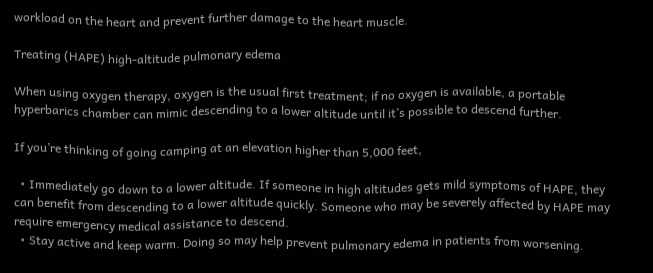workload on the heart and prevent further damage to the heart muscle.

Treating (HAPE) high-altitude pulmonary edema

When using oxygen therapy, oxygen is the usual first treatment; if no oxygen is available, a portable hyperbarics chamber can mimic descending to a lower altitude until it’s possible to descend further.

If you’re thinking of going camping at an elevation higher than 5,000 feet,

  • Immediately go down to a lower altitude. If someone in high altitudes gets mild symptoms of HAPE, they can benefit from descending to a lower altitude quickly. Someone who may be severely affected by HAPE may require emergency medical assistance to descend.
  • Stay active and keep warm. Doing so may help prevent pulmonary edema in patients from worsening.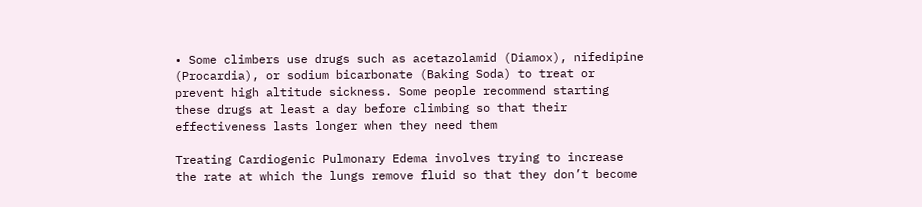• Some climbers use drugs such as acetazolamid (Diamox), nifedipine (Procardia), or sodium bicarbonate (Baking Soda) to treat or prevent high altitude sickness. Some people recommend starting these drugs at least a day before climbing so that their effectiveness lasts longer when they need them

Treating Cardiogenic Pulmonary Edema involves trying to increase the rate at which the lungs remove fluid so that they don’t become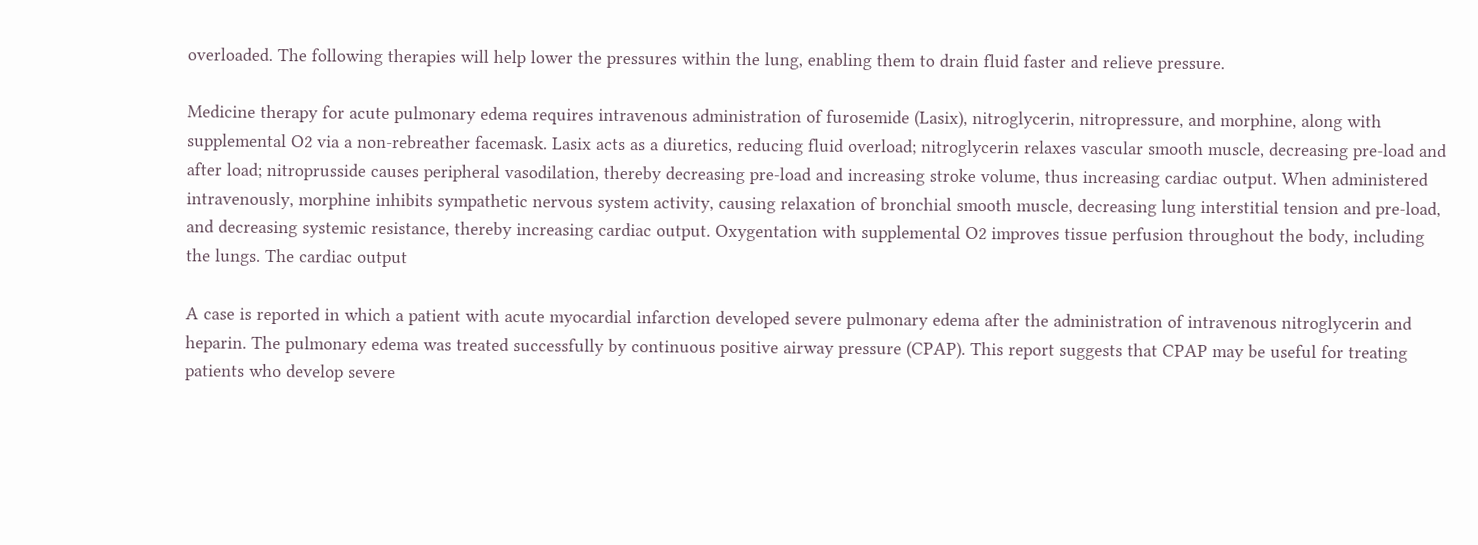overloaded. The following therapies will help lower the pressures within the lung, enabling them to drain fluid faster and relieve pressure.

Medicine therapy for acute pulmonary edema requires intravenous administration of furosemide (Lasix), nitroglycerin, nitropressure, and morphine, along with supplemental O2 via a non-rebreather facemask. Lasix acts as a diuretics, reducing fluid overload; nitroglycerin relaxes vascular smooth muscle, decreasing pre-load and after load; nitroprusside causes peripheral vasodilation, thereby decreasing pre-load and increasing stroke volume, thus increasing cardiac output. When administered intravenously, morphine inhibits sympathetic nervous system activity, causing relaxation of bronchial smooth muscle, decreasing lung interstitial tension and pre-load, and decreasing systemic resistance, thereby increasing cardiac output. Oxygentation with supplemental O2 improves tissue perfusion throughout the body, including the lungs. The cardiac output

A case is reported in which a patient with acute myocardial infarction developed severe pulmonary edema after the administration of intravenous nitroglycerin and heparin. The pulmonary edema was treated successfully by continuous positive airway pressure (CPAP). This report suggests that CPAP may be useful for treating patients who develop severe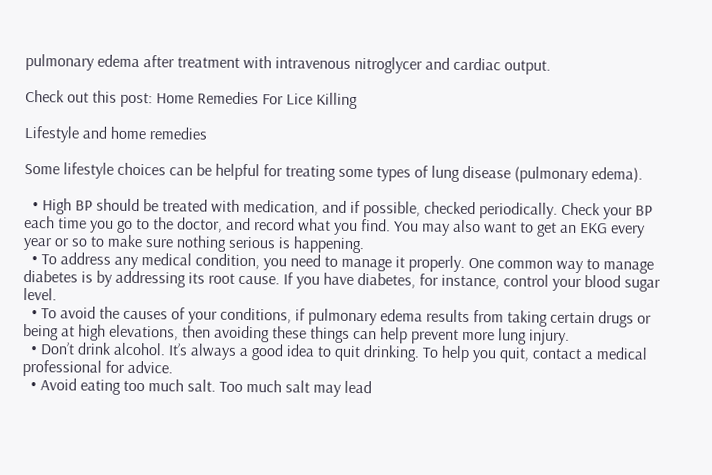pulmonary edema after treatment with intravenous nitroglycer and cardiac output.

Check out this post: Home Remedies For Lice Killing

Lifestyle and home remedies

Some lifestyle choices can be helpful for treating some types of lung disease (pulmonary edema).

  • High BP should be treated with medication, and if possible, checked periodically. Check your BP each time you go to the doctor, and record what you find. You may also want to get an EKG every year or so to make sure nothing serious is happening.
  • To address any medical condition, you need to manage it properly. One common way to manage diabetes is by addressing its root cause. If you have diabetes, for instance, control your blood sugar level.
  • To avoid the causes of your conditions, if pulmonary edema results from taking certain drugs or being at high elevations, then avoiding these things can help prevent more lung injury.
  • Don’t drink alcohol. It’s always a good idea to quit drinking. To help you quit, contact a medical professional for advice.
  • Avoid eating too much salt. Too much salt may lead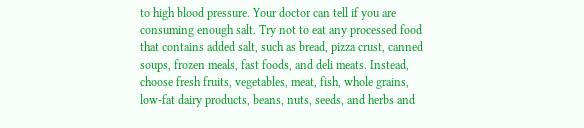to high blood pressure. Your doctor can tell if you are consuming enough salt. Try not to eat any processed food that contains added salt, such as bread, pizza crust, canned soups, frozen meals, fast foods, and deli meats. Instead, choose fresh fruits, vegetables, meat, fish, whole grains, low-fat dairy products, beans, nuts, seeds, and herbs and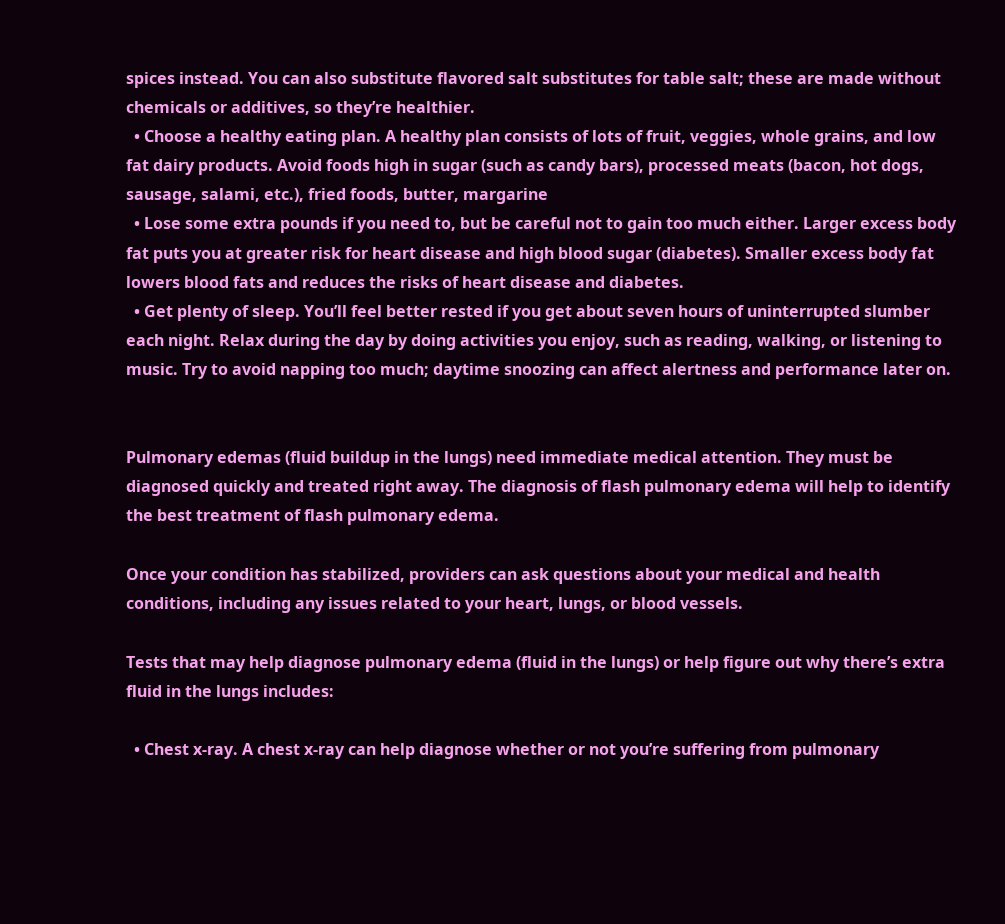spices instead. You can also substitute flavored salt substitutes for table salt; these are made without chemicals or additives, so they’re healthier.
  • Choose a healthy eating plan. A healthy plan consists of lots of fruit, veggies, whole grains, and low fat dairy products. Avoid foods high in sugar (such as candy bars), processed meats (bacon, hot dogs, sausage, salami, etc.), fried foods, butter, margarine
  • Lose some extra pounds if you need to, but be careful not to gain too much either. Larger excess body fat puts you at greater risk for heart disease and high blood sugar (diabetes). Smaller excess body fat lowers blood fats and reduces the risks of heart disease and diabetes.
  • Get plenty of sleep. You’ll feel better rested if you get about seven hours of uninterrupted slumber each night. Relax during the day by doing activities you enjoy, such as reading, walking, or listening to music. Try to avoid napping too much; daytime snoozing can affect alertness and performance later on.


Pulmonary edemas (fluid buildup in the lungs) need immediate medical attention. They must be diagnosed quickly and treated right away. The diagnosis of flash pulmonary edema will help to identify the best treatment of flash pulmonary edema.

Once your condition has stabilized, providers can ask questions about your medical and health conditions, including any issues related to your heart, lungs, or blood vessels.

Tests that may help diagnose pulmonary edema (fluid in the lungs) or help figure out why there’s extra fluid in the lungs includes:

  • Chest x-ray. A chest x-ray can help diagnose whether or not you’re suffering from pulmonary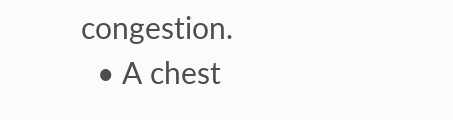congestion.
  • A chest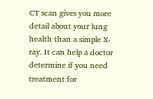CT scan gives you more detail about your lung health than a simple X-ray. It can help a doctor determine if you need treatment for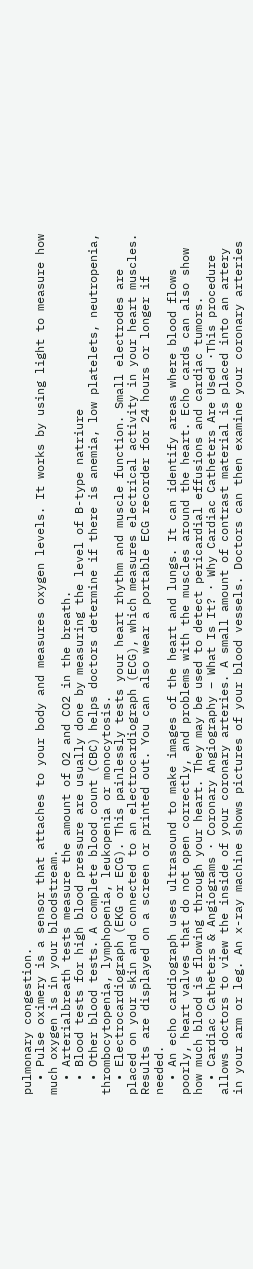pulmonary congestion.
  • Pulse oximery is a sensor that attaches to your body and measures oxygen levels. It works by using light to measure how much oxygen is in your bloodstream.
  • Arterialbreath tests measure the amount of O2 and CO2 in the breath.
  • Blood tests for high blood pressure are usually done by measuring the level of B-type natriure
  • Other blood tests. A complete blood count (CBC) helps doctors determine if there is anemia, low platelets, neutropenia, thrombocytopenia, lymphopenia, leukopenia or monocytosis.
  • Electrocardiograph (EKG or ECG). This painlessly tests your heart rhythm and muscle function. Small electrodes are placed on your skin and connected to an electrocardiograph (ECG), which measures electrical activity in your heart muscles. Results are displayed on a screen or printed out. You can also wear a portable ECG recorder for 24 hours or longer if needed.
  • An echo cardiograph uses ultrasound to make images of the heart and lungs. It can identify areas where blood flows poorly, heart valves that do not open correctly, and problems with the muscles around the heart. Echo cards can also show how much blood is flowing through your heart. They may be used to detect pericardial effusions and cardiac tumors.
  • Cardiac Catheters & Angiograms · Coronary Angiography – What Is It? · Why Cardiac Catheters Are Used ·This procedure allows doctors to view the inside of your coronary arteries. A small amount of contrast material is placed into an artery in your arm or leg. An x-ray machine shows pictures of your blood vessels. Doctors can then examine your coronary arteries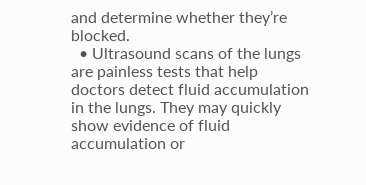and determine whether they’re blocked.
  • Ultrasound scans of the lungs are painless tests that help doctors detect fluid accumulation in the lungs. They may quickly show evidence of fluid accumulation or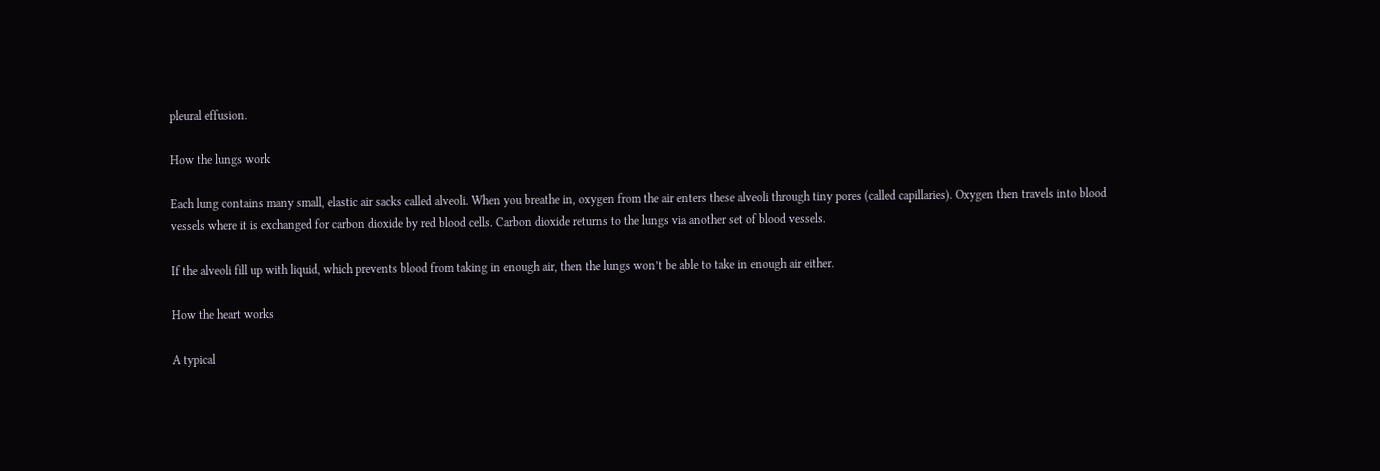pleural effusion.

How the lungs work

Each lung contains many small, elastic air sacks called alveoli. When you breathe in, oxygen from the air enters these alveoli through tiny pores (called capillaries). Oxygen then travels into blood vessels where it is exchanged for carbon dioxide by red blood cells. Carbon dioxide returns to the lungs via another set of blood vessels.

If the alveoli fill up with liquid, which prevents blood from taking in enough air, then the lungs won’t be able to take in enough air either.

How the heart works

A typical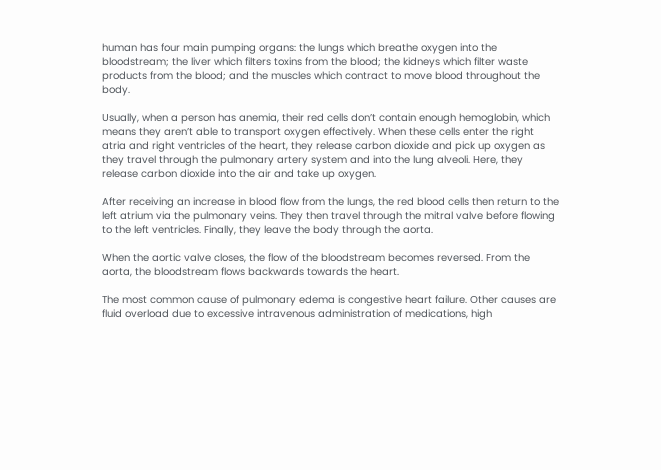human has four main pumping organs: the lungs which breathe oxygen into the bloodstream; the liver which filters toxins from the blood; the kidneys which filter waste products from the blood; and the muscles which contract to move blood throughout the body.

Usually, when a person has anemia, their red cells don’t contain enough hemoglobin, which means they aren’t able to transport oxygen effectively. When these cells enter the right atria and right ventricles of the heart, they release carbon dioxide and pick up oxygen as they travel through the pulmonary artery system and into the lung alveoli. Here, they release carbon dioxide into the air and take up oxygen.

After receiving an increase in blood flow from the lungs, the red blood cells then return to the left atrium via the pulmonary veins. They then travel through the mitral valve before flowing to the left ventricles. Finally, they leave the body through the aorta.

When the aortic valve closes, the flow of the bloodstream becomes reversed. From the aorta, the bloodstream flows backwards towards the heart.

The most common cause of pulmonary edema is congestive heart failure. Other causes are fluid overload due to excessive intravenous administration of medications, high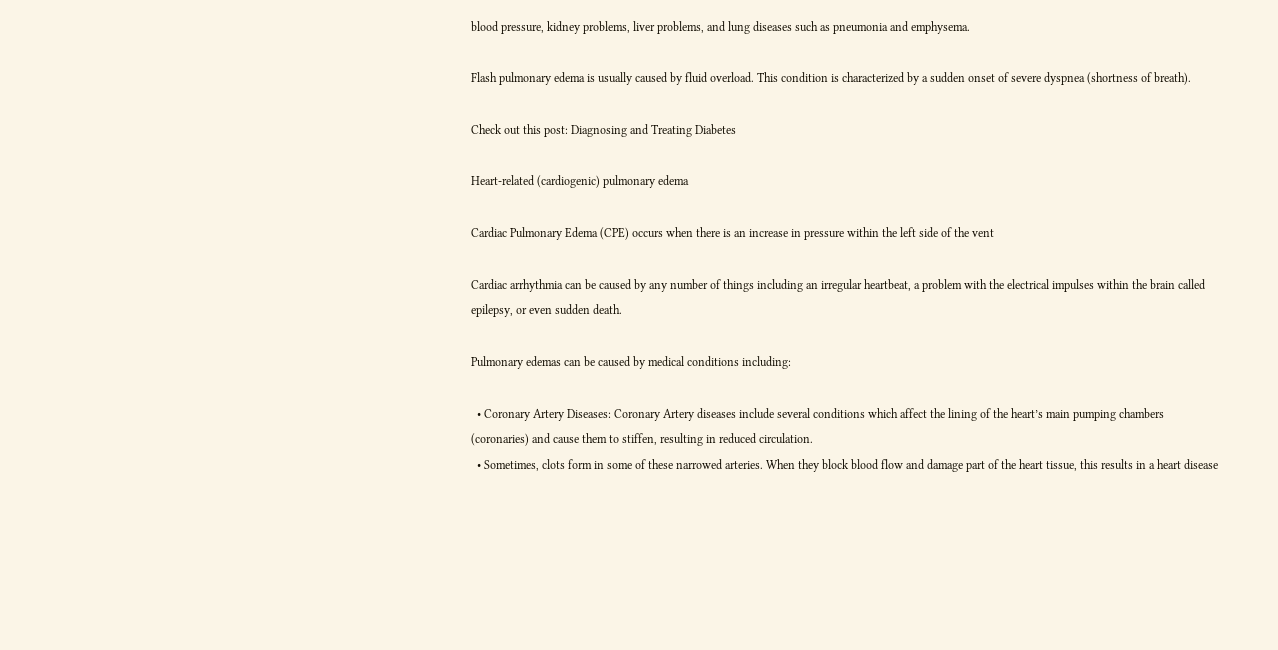blood pressure, kidney problems, liver problems, and lung diseases such as pneumonia and emphysema.

Flash pulmonary edema is usually caused by fluid overload. This condition is characterized by a sudden onset of severe dyspnea (shortness of breath).

Check out this post: Diagnosing and Treating Diabetes

Heart-related (cardiogenic) pulmonary edema

Cardiac Pulmonary Edema (CPE) occurs when there is an increase in pressure within the left side of the vent

Cardiac arrhythmia can be caused by any number of things including an irregular heartbeat, a problem with the electrical impulses within the brain called epilepsy, or even sudden death.

Pulmonary edemas can be caused by medical conditions including:

  • Coronary Artery Diseases: Coronary Artery diseases include several conditions which affect the lining of the heart’s main pumping chambers (coronaries) and cause them to stiffen, resulting in reduced circulation.
  • Sometimes, clots form in some of these narrowed arteries. When they block blood flow and damage part of the heart tissue, this results in a heart disease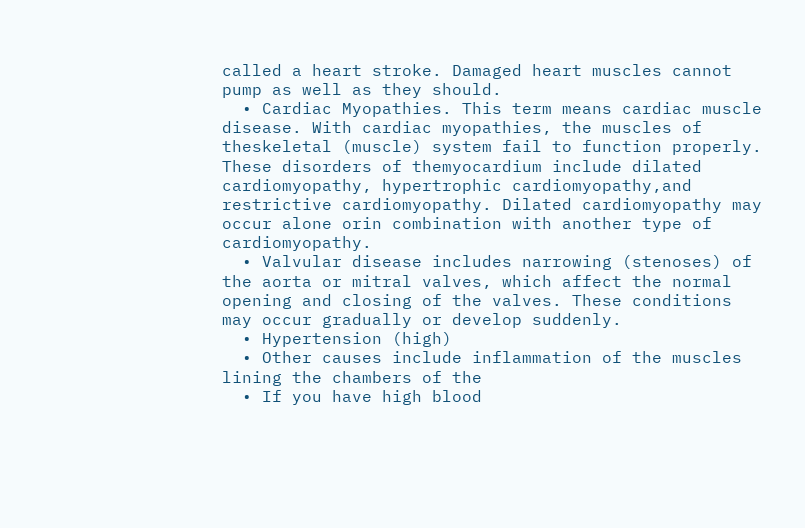called a heart stroke. Damaged heart muscles cannot pump as well as they should.
  • Cardiac Myopathies. This term means cardiac muscle disease. With cardiac myopathies, the muscles of theskeletal (muscle) system fail to function properly. These disorders of themyocardium include dilated cardiomyopathy, hypertrophic cardiomyopathy,and restrictive cardiomyopathy. Dilated cardiomyopathy may occur alone orin combination with another type of cardiomyopathy.
  • Valvular disease includes narrowing (stenoses) of the aorta or mitral valves, which affect the normal opening and closing of the valves. These conditions may occur gradually or develop suddenly.
  • Hypertension (high)
  • Other causes include inflammation of the muscles lining the chambers of the
  • If you have high blood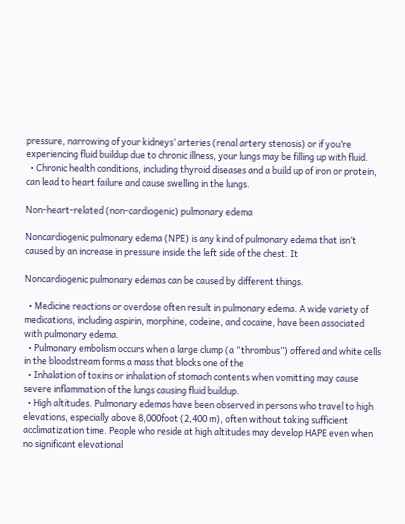pressure, narrowing of your kidneys’ arteries (renal artery stenosis) or if you’re experiencing fluid buildup due to chronic illness, your lungs may be filling up with fluid.
  • Chronic health conditions, including thyroid diseases and a build up of iron or protein, can lead to heart failure and cause swelling in the lungs.

Non-heart-related (non-cardiogenic) pulmonary edema

Noncardiogenic pulmonary edema (NPE) is any kind of pulmonary edema that isn’t caused by an increase in pressure inside the left side of the chest. It

Noncardiogenic pulmonary edemas can be caused by different things.

  • Medicine reactions or overdose often result in pulmonary edema. A wide variety of medications, including aspirin, morphine, codeine, and cocaine, have been associated with pulmonary edema.
  • Pulmonary embolism occurs when a large clump (a “thrombus”) offered and white cells in the bloodstream forms a mass that blocks one of the
  • Inhalation of toxins or inhalation of stomach contents when vomitting may cause severe inflammation of the lungs causing fluid buildup.
  • High altitudes. Pulmonary edemas have been observed in persons who travel to high elevations, especially above 8,000foot (2,400 m), often without taking sufficient acclimatization time. People who reside at high altitudes may develop HAPE even when no significant elevational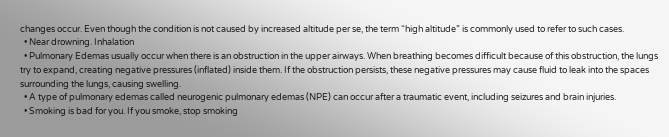changes occur. Even though the condition is not caused by increased altitude per se, the term “high altitude” is commonly used to refer to such cases.
  • Near drowning. Inhalation
  • Pulmonary Edemas usually occur when there is an obstruction in the upper airways. When breathing becomes difficult because of this obstruction, the lungs try to expand, creating negative pressures (inflated) inside them. If the obstruction persists, these negative pressures may cause fluid to leak into the spaces surrounding the lungs, causing swelling.
  • A type of pulmonary edemas called neurogenic pulmonary edemas (NPE) can occur after a traumatic event, including seizures and brain injuries.
  • Smoking is bad for you. If you smoke, stop smoking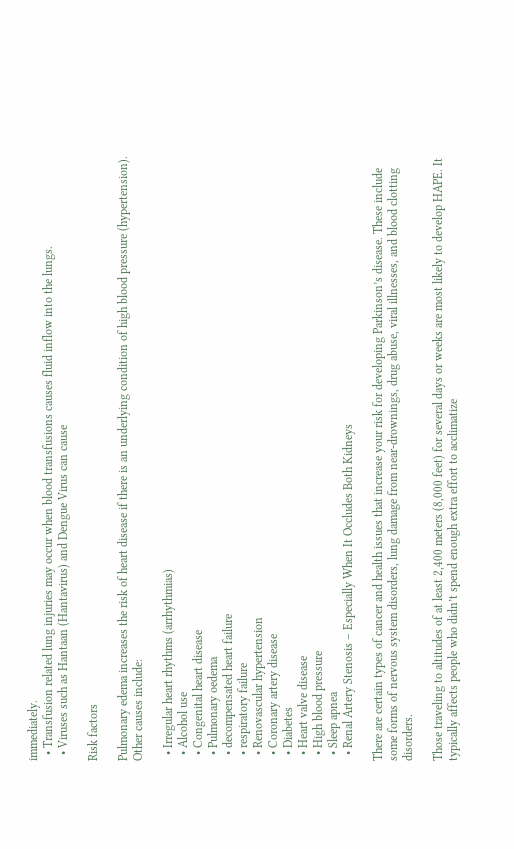immediately.
  • Transfusion related lung injuries may occur when blood transfusions causes fluid inflow into the lungs.
  • Viruses such as Hantaan (Hantavirus) and Dengue Virus can cause

Risk factors

Pulmonary edema increases the risk of heart disease if there is an underlying condition of high blood pressure (hypertension). Other causes include:

  • Irregular heart rhythms (arrhythmias)
  • Alcohol use
  • Congenital heart disease
  • Pulmonary oedema
  • decompensated heart failure
  • respiratory failure
  • Renovascular hypertension
  • Coronary artery disease
  • Diabetes
  • Heart valve disease
  • High blood pressure
  • Sleep apnea
  • Renal Artery Stenosis – Especially When It Occludes Both Kidneys

There are certain types of cancer and health issues that increase your risk for developing Parkinson’s disease. These include some forms of nervous system disorders, lung damage from near-drownings, drug abuse, viral illnesses, and blood clotting disorders.

Those traveling to altitudes of at least 2,400 meters (8,000 feet) for several days or weeks are most likely to develop HAPE. It typically affects people who didn’t spend enough extra effort to acclimatize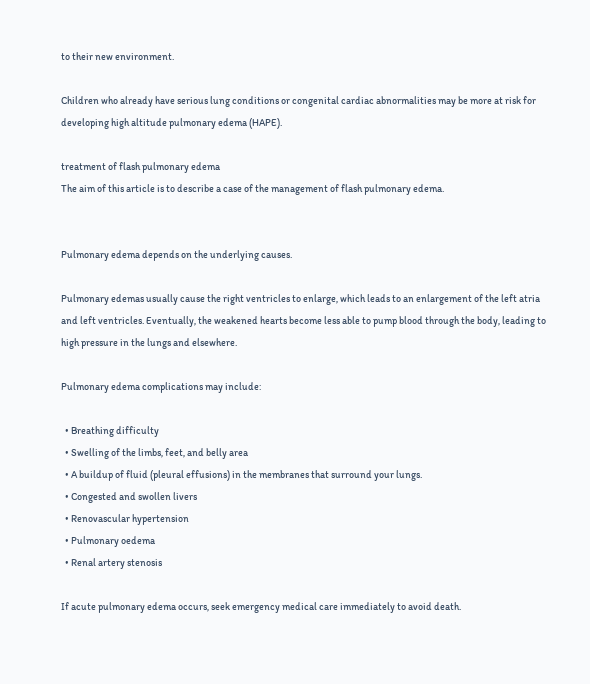to their new environment.

Children who already have serious lung conditions or congenital cardiac abnormalities may be more at risk for developing high altitude pulmonary edema (HAPE).

treatment of flash pulmonary edema
The aim of this article is to describe a case of the management of flash pulmonary edema.


Pulmonary edema depends on the underlying causes.

Pulmonary edemas usually cause the right ventricles to enlarge, which leads to an enlargement of the left atria and left ventricles. Eventually, the weakened hearts become less able to pump blood through the body, leading to high pressure in the lungs and elsewhere.

Pulmonary edema complications may include:

  • Breathing difficulty
  • Swelling of the limbs, feet, and belly area
  • A buildup of fluid (pleural effusions) in the membranes that surround your lungs.
  • Congested and swollen livers
  • Renovascular hypertension
  • Pulmonary oedema
  • Renal artery stenosis

If acute pulmonary edema occurs, seek emergency medical care immediately to avoid death.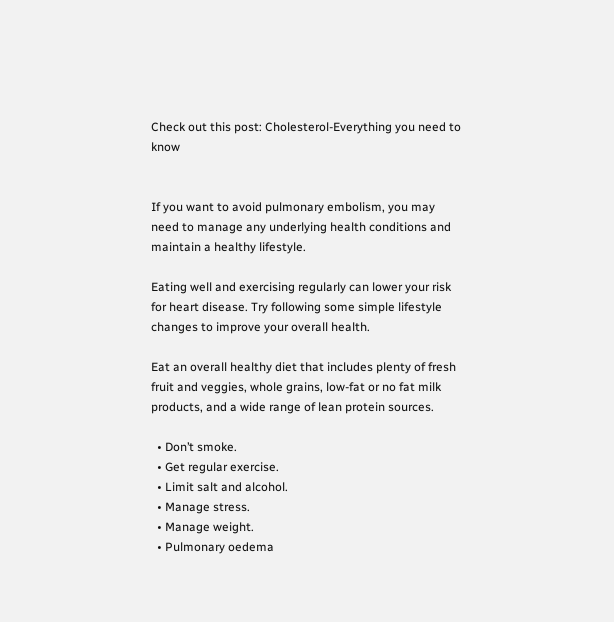Check out this post: Cholesterol-Everything you need to know


If you want to avoid pulmonary embolism, you may need to manage any underlying health conditions and maintain a healthy lifestyle.

Eating well and exercising regularly can lower your risk for heart disease. Try following some simple lifestyle changes to improve your overall health.

Eat an overall healthy diet that includes plenty of fresh fruit and veggies, whole grains, low-fat or no fat milk products, and a wide range of lean protein sources.

  • Don’t smoke.
  • Get regular exercise.
  • Limit salt and alcohol.
  • Manage stress.
  • Manage weight.
  • Pulmonary oedema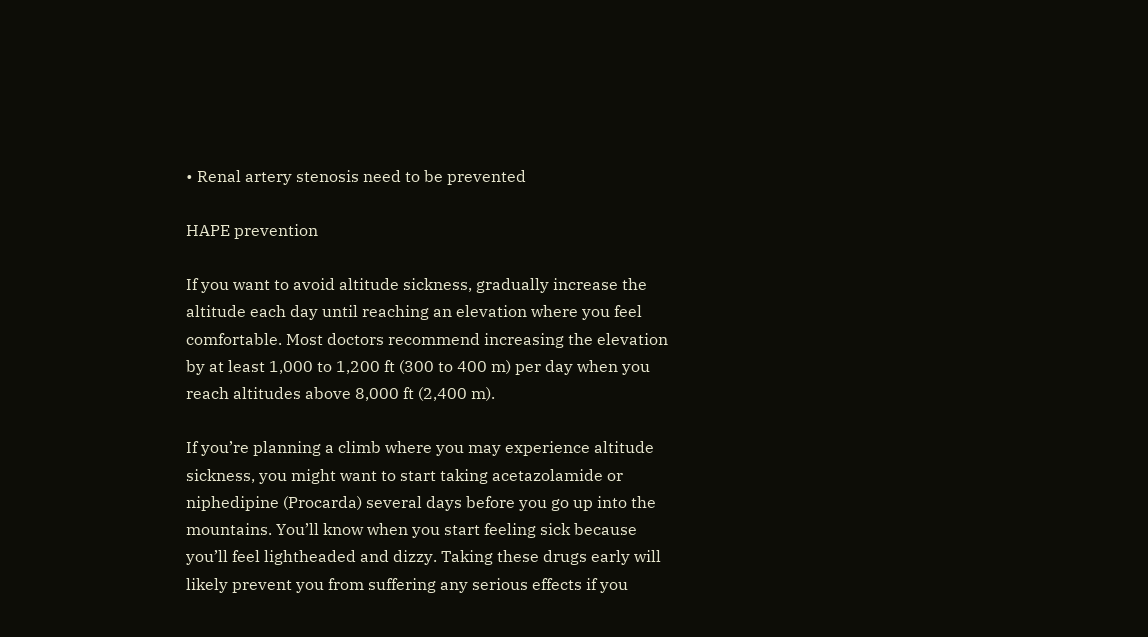• Renal artery stenosis need to be prevented

HAPE prevention

If you want to avoid altitude sickness, gradually increase the altitude each day until reaching an elevation where you feel comfortable. Most doctors recommend increasing the elevation by at least 1,000 to 1,200 ft (300 to 400 m) per day when you reach altitudes above 8,000 ft (2,400 m).

If you’re planning a climb where you may experience altitude sickness, you might want to start taking acetazolamide or niphedipine (Procarda) several days before you go up into the mountains. You’ll know when you start feeling sick because you’ll feel lightheaded and dizzy. Taking these drugs early will likely prevent you from suffering any serious effects if you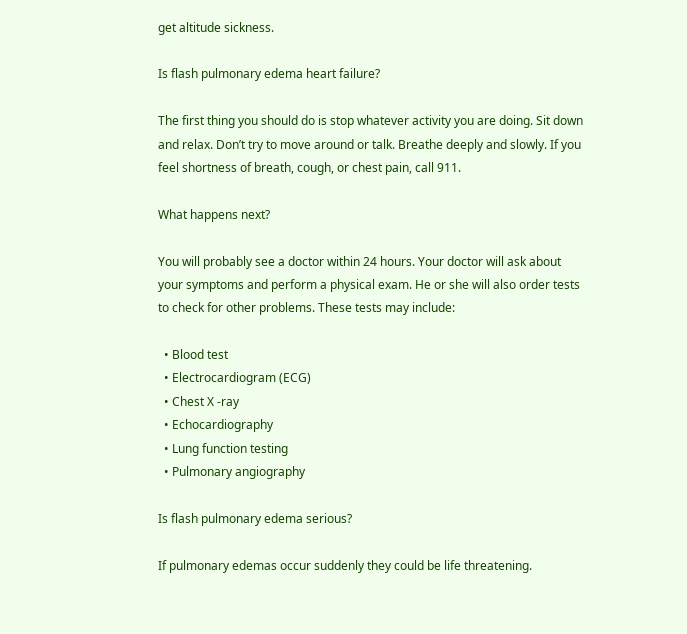get altitude sickness.

Is flash pulmonary edema heart failure?

The first thing you should do is stop whatever activity you are doing. Sit down and relax. Don’t try to move around or talk. Breathe deeply and slowly. If you feel shortness of breath, cough, or chest pain, call 911.

What happens next?

You will probably see a doctor within 24 hours. Your doctor will ask about your symptoms and perform a physical exam. He or she will also order tests to check for other problems. These tests may include:

  • Blood test
  • Electrocardiogram (ECG)
  • Chest X -ray
  • Echocardiography
  • Lung function testing
  • Pulmonary angiography

Is flash pulmonary edema serious?

If pulmonary edemas occur suddenly they could be life threatening.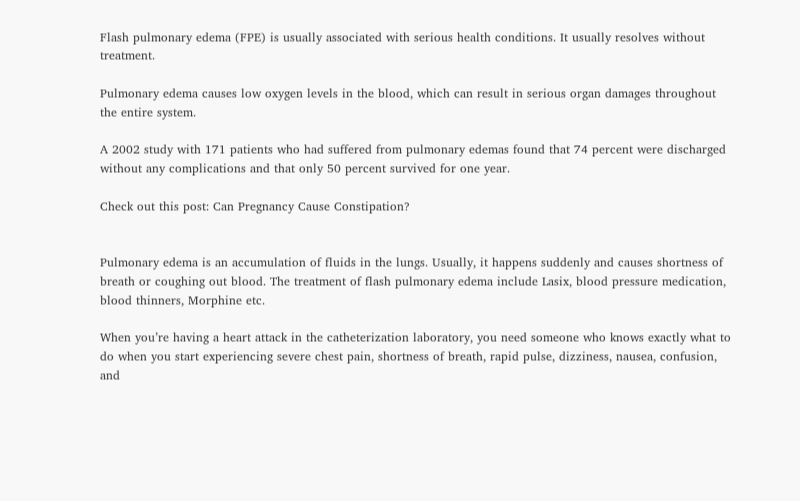Flash pulmonary edema (FPE) is usually associated with serious health conditions. It usually resolves without treatment.

Pulmonary edema causes low oxygen levels in the blood, which can result in serious organ damages throughout the entire system.

A 2002 study with 171 patients who had suffered from pulmonary edemas found that 74 percent were discharged without any complications and that only 50 percent survived for one year.

Check out this post: Can Pregnancy Cause Constipation?


Pulmonary edema is an accumulation of fluids in the lungs. Usually, it happens suddenly and causes shortness of breath or coughing out blood. The treatment of flash pulmonary edema include Lasix, blood pressure medication, blood thinners, Morphine etc.

When you’re having a heart attack in the catheterization laboratory, you need someone who knows exactly what to do when you start experiencing severe chest pain, shortness of breath, rapid pulse, dizziness, nausea, confusion, and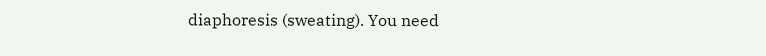diaphoresis (sweating). You need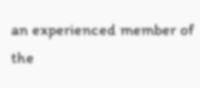an experienced member of the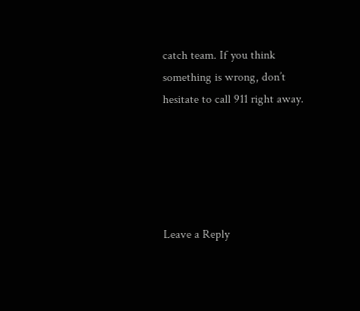catch team. If you think something is wrong, don’t hesitate to call 911 right away.





Leave a Reply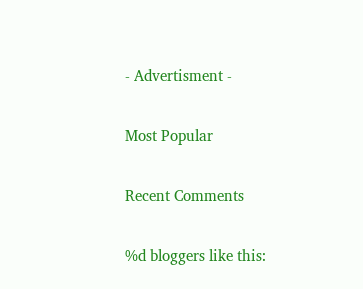- Advertisment -

Most Popular

Recent Comments

%d bloggers like this: